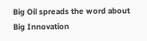Big Oil spreads the word about Big Innovation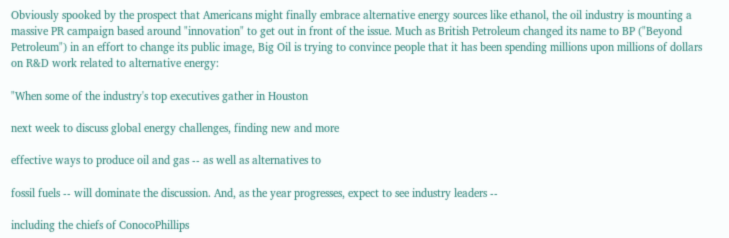Obviously spooked by the prospect that Americans might finally embrace alternative energy sources like ethanol, the oil industry is mounting a massive PR campaign based around "innovation" to get out in front of the issue. Much as British Petroleum changed its name to BP ("Beyond Petroleum") in an effort to change its public image, Big Oil is trying to convince people that it has been spending millions upon millions of dollars on R&D work related to alternative energy:

"When some of the industry's top executives gather in Houston

next week to discuss global energy challenges, finding new and more

effective ways to produce oil and gas -- as well as alternatives to

fossil fuels -- will dominate the discussion. And, as the year progresses, expect to see industry leaders --

including the chiefs of ConocoPhillips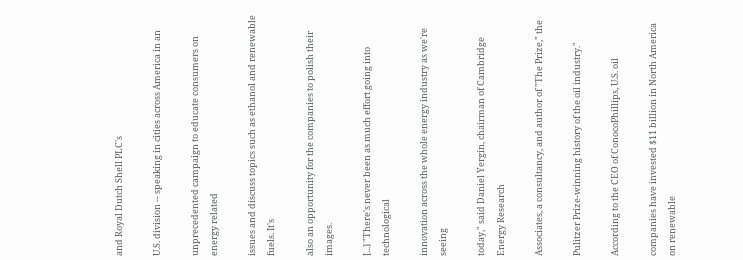and Royal Dutch Shell PLC's

U.S. division -- speaking in cities across America in an

unprecedented campaign to educate consumers on energy related

issues and discuss topics such as ethanol and renewable fuels. It's

also an opportunity for the companies to polish their images.

[...] "There's never been as much effort going into technological

innovation across the whole energy industry as we're seeing

today," said Daniel Yergin, chairman of Cambridge Energy Research

Associates, a consultancy, and author of "The Prize," the

Pulitzer Prize-winning history of the oil industry."

According to the CEO of ConocoPhillips, U.S. oil

companies have invested $11 billion in North America on renewable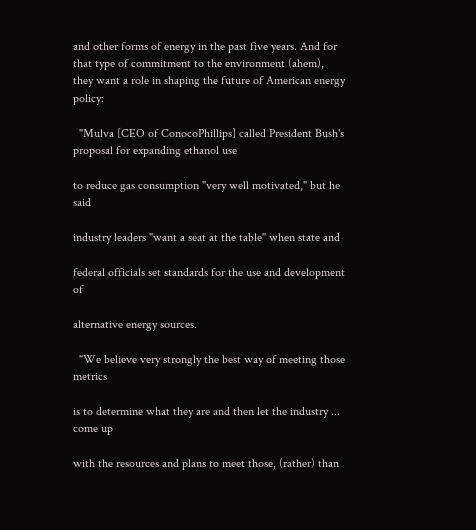and other forms of energy in the past five years. And for that type of commitment to the environment (ahem), they want a role in shaping the future of American energy policy:

  "Mulva [CEO of ConocoPhillips] called President Bush's proposal for expanding ethanol use

to reduce gas consumption "very well motivated," but he said

industry leaders "want a seat at the table" when state and

federal officials set standards for the use and development of

alternative energy sources.

  "We believe very strongly the best way of meeting those metrics

is to determine what they are and then let the industry ... come up

with the resources and plans to meet those, (rather) than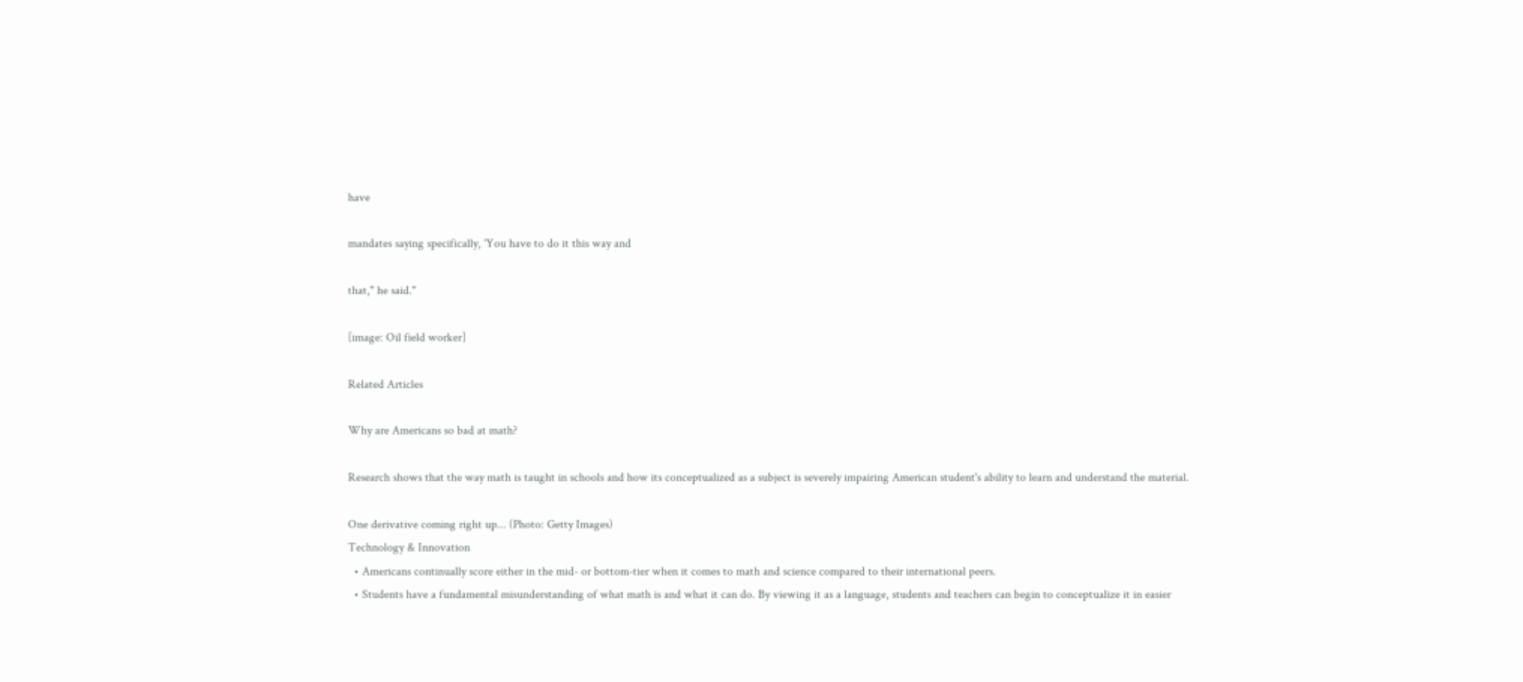have

mandates saying specifically, 'You have to do it this way and

that," he said."

[image: Oil field worker]

Related Articles

Why are Americans so bad at math?

Research shows that the way math is taught in schools and how its conceptualized as a subject is severely impairing American student's ability to learn and understand the material.

One derivative coming right up... (Photo: Getty Images)
Technology & Innovation
  • Americans continually score either in the mid- or bottom-tier when it comes to math and science compared to their international peers.
  • Students have a fundamental misunderstanding of what math is and what it can do. By viewing it as a language, students and teachers can begin to conceptualize it in easier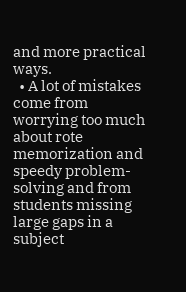and more practical ways.
  • A lot of mistakes come from worrying too much about rote memorization and speedy problem-solving and from students missing large gaps in a subject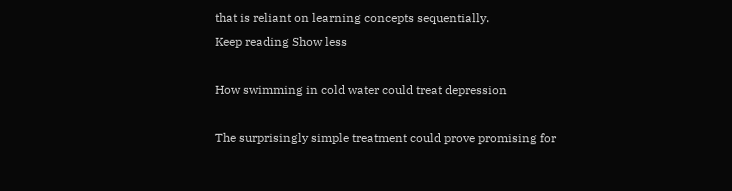that is reliant on learning concepts sequentially.
Keep reading Show less

How swimming in cold water could treat depression

The surprisingly simple treatment could prove promising for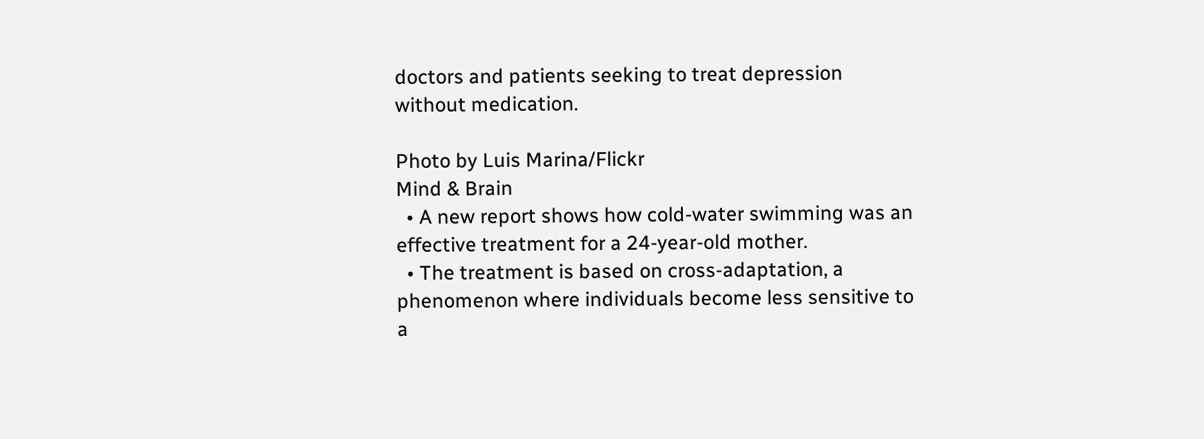doctors and patients seeking to treat depression without medication.

Photo by Luis Marina/Flickr
Mind & Brain
  • A new report shows how cold-water swimming was an effective treatment for a 24-year-old mother.
  • The treatment is based on cross-adaptation, a phenomenon where individuals become less sensitive to a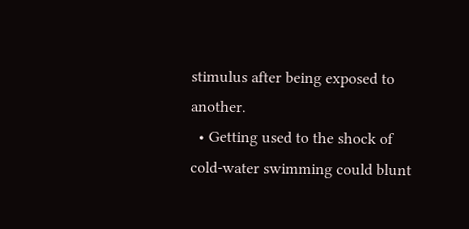stimulus after being exposed to another.
  • Getting used to the shock of cold-water swimming could blunt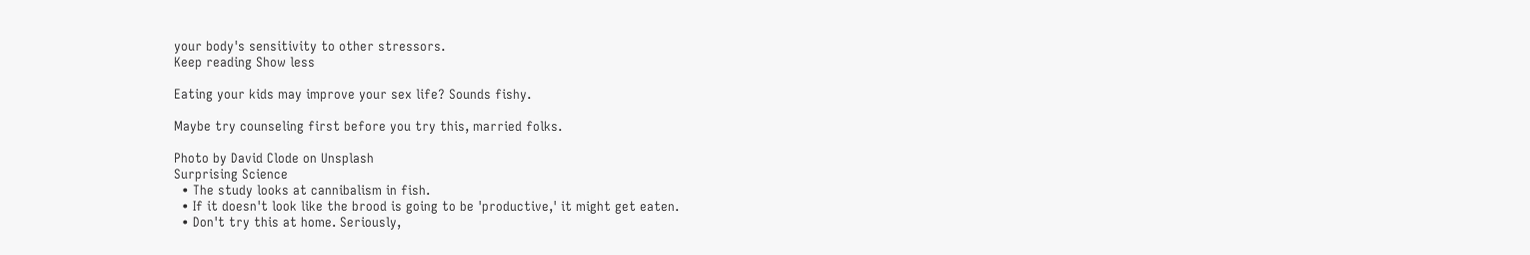your body's sensitivity to other stressors.
Keep reading Show less

Eating your kids may improve your sex life? Sounds fishy.

Maybe try counseling first before you try this, married folks.

Photo by David Clode on Unsplash
Surprising Science
  • The study looks at cannibalism in fish.
  • If it doesn't look like the brood is going to be 'productive,' it might get eaten.
  • Don't try this at home. Seriously,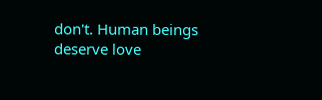don't. Human beings deserve love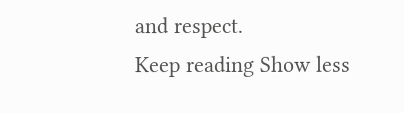and respect.
Keep reading Show less